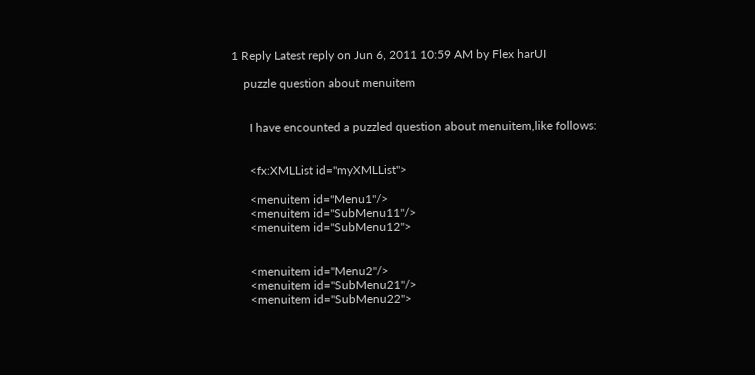1 Reply Latest reply on Jun 6, 2011 10:59 AM by Flex harUI

    puzzle question about menuitem


      I have encounted a puzzled question about menuitem,like follows:


      <fx:XMLList id="myXMLList">

      <menuitem id="Menu1"/>
      <menuitem id="SubMenu11"/>
      <menuitem id="SubMenu12">


      <menuitem id="Menu2"/>
      <menuitem id="SubMenu21"/>
      <menuitem id="SubMenu22">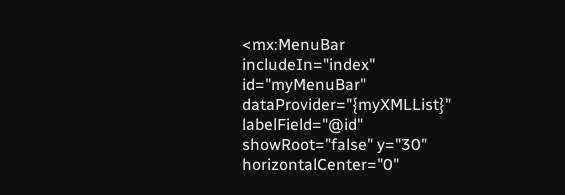<mx:MenuBar includeIn="index" id="myMenuBar" dataProvider="{myXMLList}" labelField="@id" showRoot="false" y="30" horizontalCenter="0"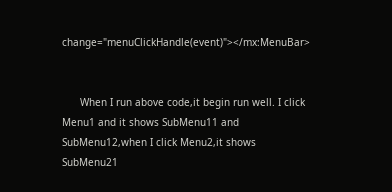change="menuClickHandle(event)"></mx:MenuBar>


      When I run above code,it begin run well. I click Menu1 and it shows SubMenu11 and SubMenu12,when I click Menu2,it shows SubMenu21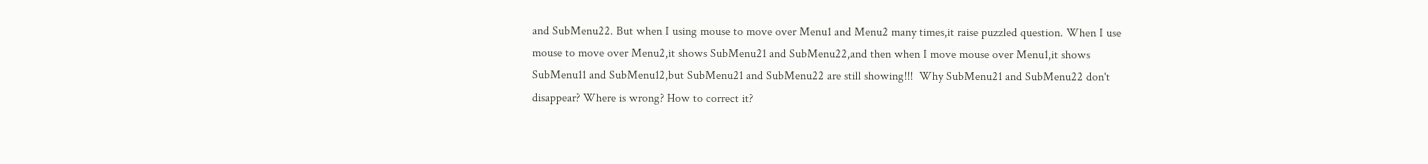and SubMenu22. But when I using mouse to move over Menu1 and Menu2 many times,it raise puzzled question. When I use mouse to move over Menu2,it shows SubMenu21 and SubMenu22,and then when I move mouse over Menu1,it shows SubMenu11 and SubMenu12,but SubMenu21 and SubMenu22 are still showing!!!  Why SubMenu21 and SubMenu22 don't disappear? Where is wrong? How to correct it?